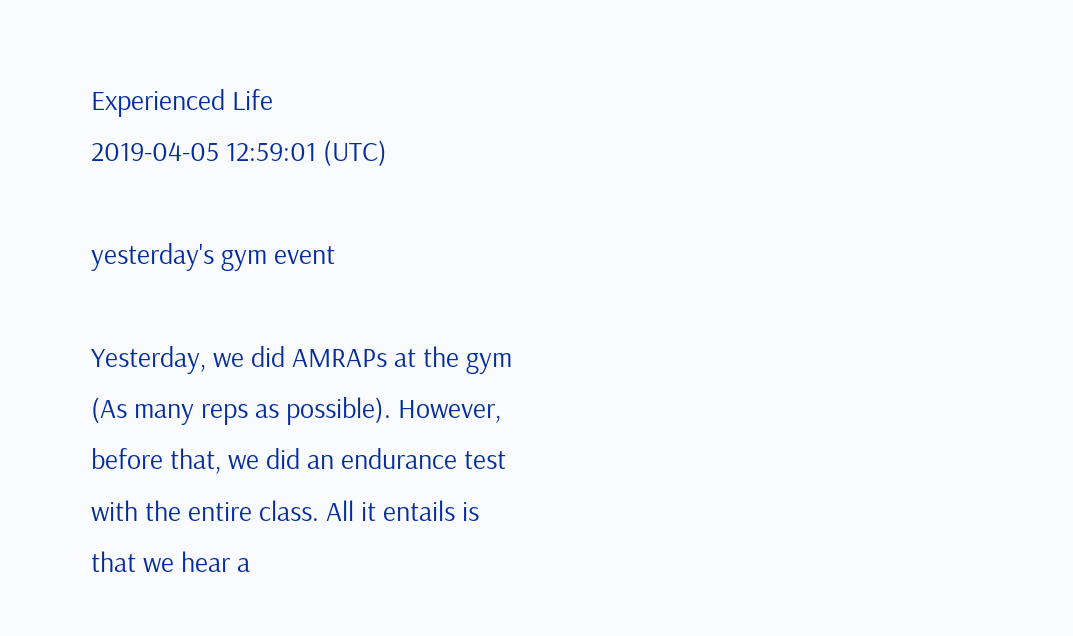Experienced Life
2019-04-05 12:59:01 (UTC)

yesterday's gym event

Yesterday, we did AMRAPs at the gym (As many reps as possible). However, before that, we did an endurance test with the entire class. All it entails is that we hear a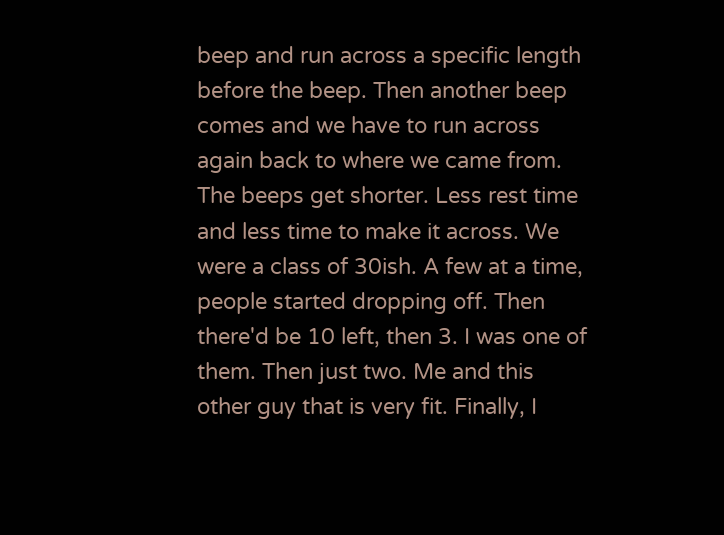beep and run across a specific length before the beep. Then another beep comes and we have to run across again back to where we came from. The beeps get shorter. Less rest time and less time to make it across. We were a class of 30ish. A few at a time, people started dropping off. Then there'd be 10 left, then 3. I was one of them. Then just two. Me and this other guy that is very fit. Finally, I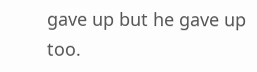gave up but he gave up too.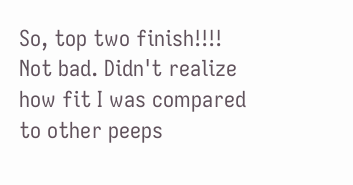So, top two finish!!!! Not bad. Didn't realize how fit I was compared to other peeps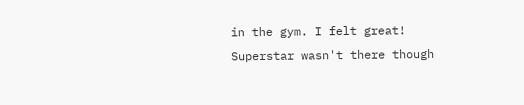in the gym. I felt great! Superstar wasn't there though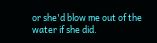or she'd blow me out of the water if she did.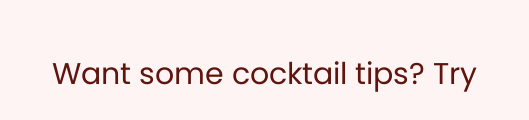Want some cocktail tips? Try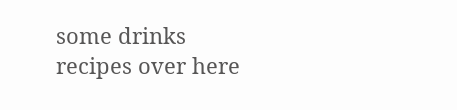some drinks recipes over here